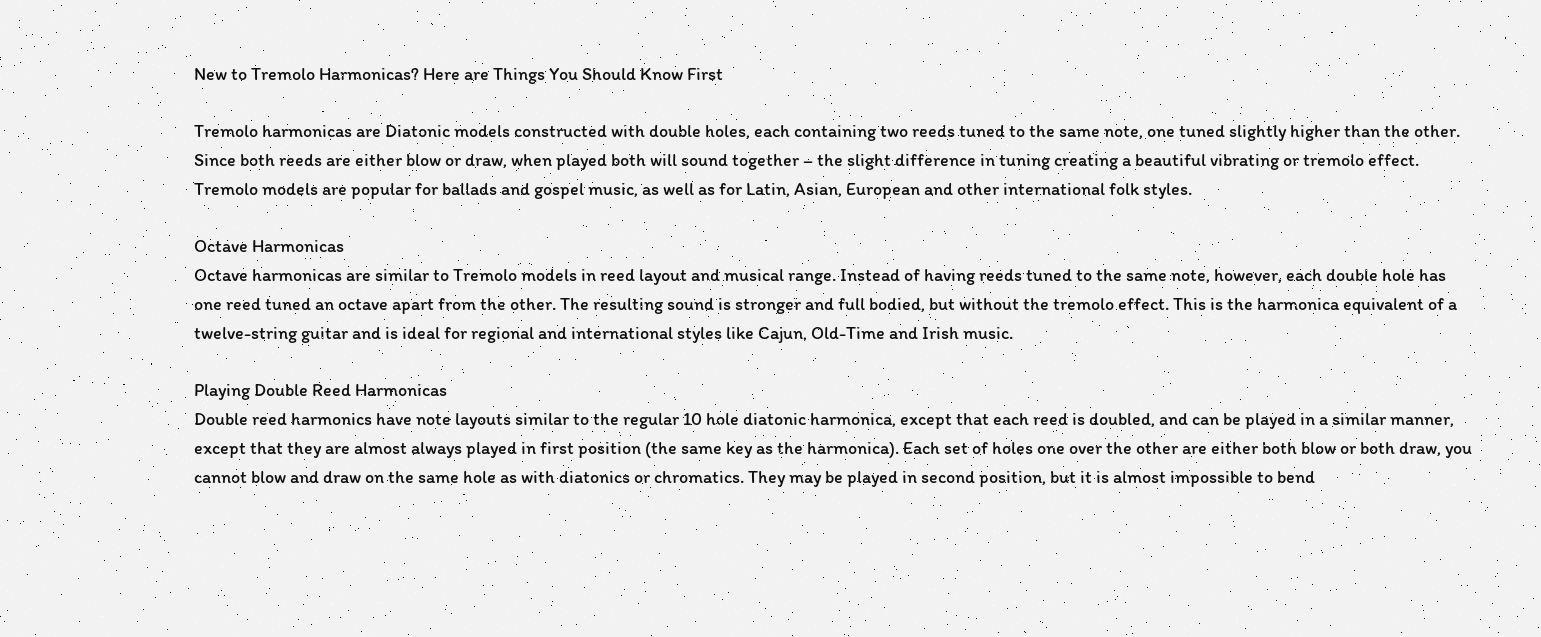New to Tremolo Harmonicas? Here are Things You Should Know First

Tremolo harmonicas are Diatonic models constructed with double holes, each containing two reeds tuned to the same note, one tuned slightly higher than the other. Since both reeds are either blow or draw, when played both will sound together – the slight difference in tuning creating a beautiful vibrating or tremolo effect. Tremolo models are popular for ballads and gospel music, as well as for Latin, Asian, European and other international folk styles.

Octave Harmonicas
Octave harmonicas are similar to Tremolo models in reed layout and musical range. Instead of having reeds tuned to the same note, however, each double hole has one reed tuned an octave apart from the other. The resulting sound is stronger and full bodied, but without the tremolo effect. This is the harmonica equivalent of a twelve-string guitar and is ideal for regional and international styles like Cajun, Old-Time and Irish music.

Playing Double Reed Harmonicas
Double reed harmonics have note layouts similar to the regular 10 hole diatonic harmonica, except that each reed is doubled, and can be played in a similar manner, except that they are almost always played in first position (the same key as the harmonica). Each set of holes one over the other are either both blow or both draw, you cannot blow and draw on the same hole as with diatonics or chromatics. They may be played in second position, but it is almost impossible to bend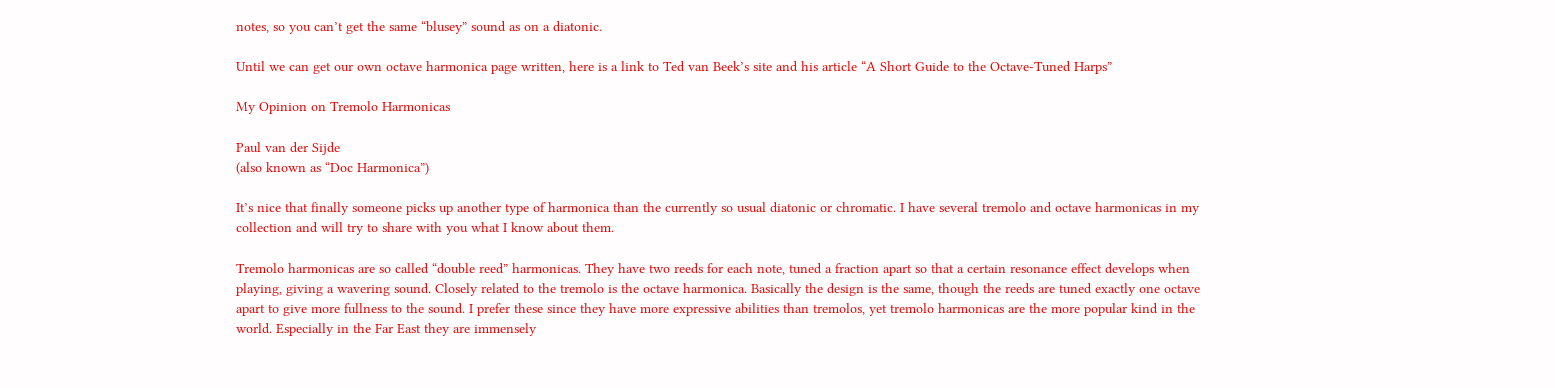notes, so you can’t get the same “blusey” sound as on a diatonic.

Until we can get our own octave harmonica page written, here is a link to Ted van Beek’s site and his article “A Short Guide to the Octave-Tuned Harps”

My Opinion on Tremolo Harmonicas

Paul van der Sijde
(also known as “Doc Harmonica”)

It’s nice that finally someone picks up another type of harmonica than the currently so usual diatonic or chromatic. I have several tremolo and octave harmonicas in my collection and will try to share with you what I know about them.

Tremolo harmonicas are so called “double reed” harmonicas. They have two reeds for each note, tuned a fraction apart so that a certain resonance effect develops when playing, giving a wavering sound. Closely related to the tremolo is the octave harmonica. Basically the design is the same, though the reeds are tuned exactly one octave apart to give more fullness to the sound. I prefer these since they have more expressive abilities than tremolos, yet tremolo harmonicas are the more popular kind in the world. Especially in the Far East they are immensely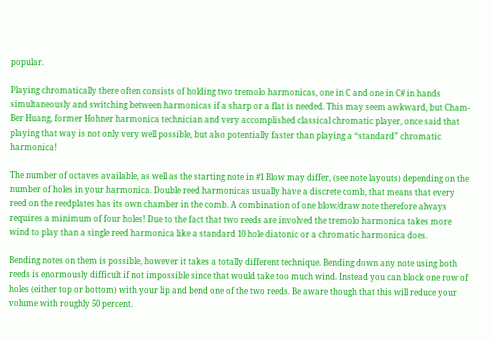popular.

Playing chromatically there often consists of holding two tremolo harmonicas, one in C and one in C# in hands simultaneously and switching between harmonicas if a sharp or a flat is needed. This may seem awkward, but Cham-Ber Huang, former Hohner harmonica technician and very accomplished classical chromatic player, once said that playing that way is not only very well possible, but also potentially faster than playing a “standard” chromatic harmonica!

The number of octaves available, as well as the starting note in #1 Blow may differ, (see note layouts) depending on the number of holes in your harmonica. Double reed harmonicas usually have a discrete comb, that means that every reed on the reedplates has its own chamber in the comb. A combination of one blow/draw note therefore always requires a minimum of four holes! Due to the fact that two reeds are involved the tremolo harmonica takes more wind to play than a single reed harmonica like a standard 10 hole diatonic or a chromatic harmonica does.

Bending notes on them is possible, however it takes a totally different technique. Bending down any note using both reeds is enormously difficult if not impossible since that would take too much wind. Instead you can block one row of holes (either top or bottom) with your lip and bend one of the two reeds. Be aware though that this will reduce your volume with roughly 50 percent.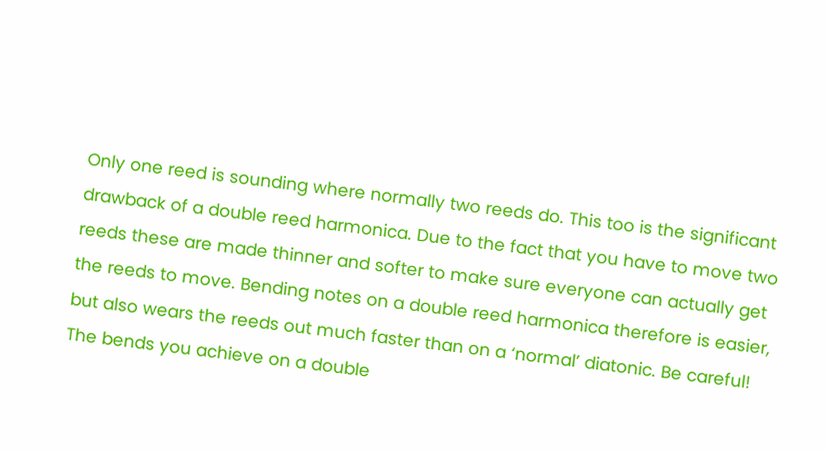Only one reed is sounding where normally two reeds do. This too is the significant drawback of a double reed harmonica. Due to the fact that you have to move two reeds these are made thinner and softer to make sure everyone can actually get the reeds to move. Bending notes on a double reed harmonica therefore is easier, but also wears the reeds out much faster than on a ‘normal’ diatonic. Be careful! The bends you achieve on a double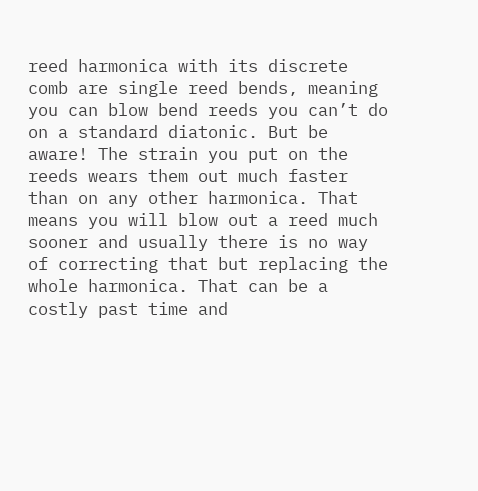reed harmonica with its discrete comb are single reed bends, meaning you can blow bend reeds you can’t do on a standard diatonic. But be aware! The strain you put on the reeds wears them out much faster than on any other harmonica. That means you will blow out a reed much sooner and usually there is no way of correcting that but replacing the whole harmonica. That can be a costly past time and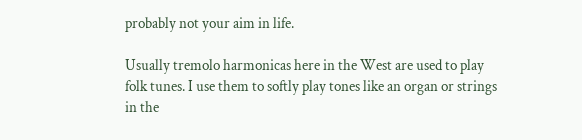probably not your aim in life.

Usually tremolo harmonicas here in the West are used to play folk tunes. I use them to softly play tones like an organ or strings in the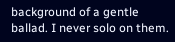background of a gentle ballad. I never solo on them.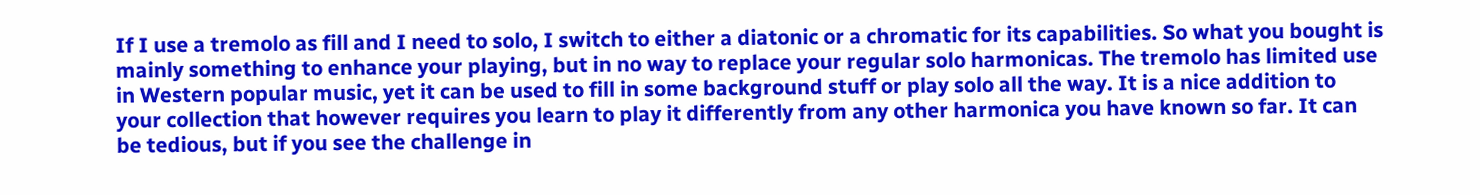If I use a tremolo as fill and I need to solo, I switch to either a diatonic or a chromatic for its capabilities. So what you bought is mainly something to enhance your playing, but in no way to replace your regular solo harmonicas. The tremolo has limited use in Western popular music, yet it can be used to fill in some background stuff or play solo all the way. It is a nice addition to your collection that however requires you learn to play it differently from any other harmonica you have known so far. It can be tedious, but if you see the challenge in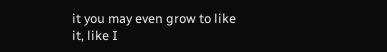it you may even grow to like it, like I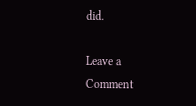did.

Leave a Comment